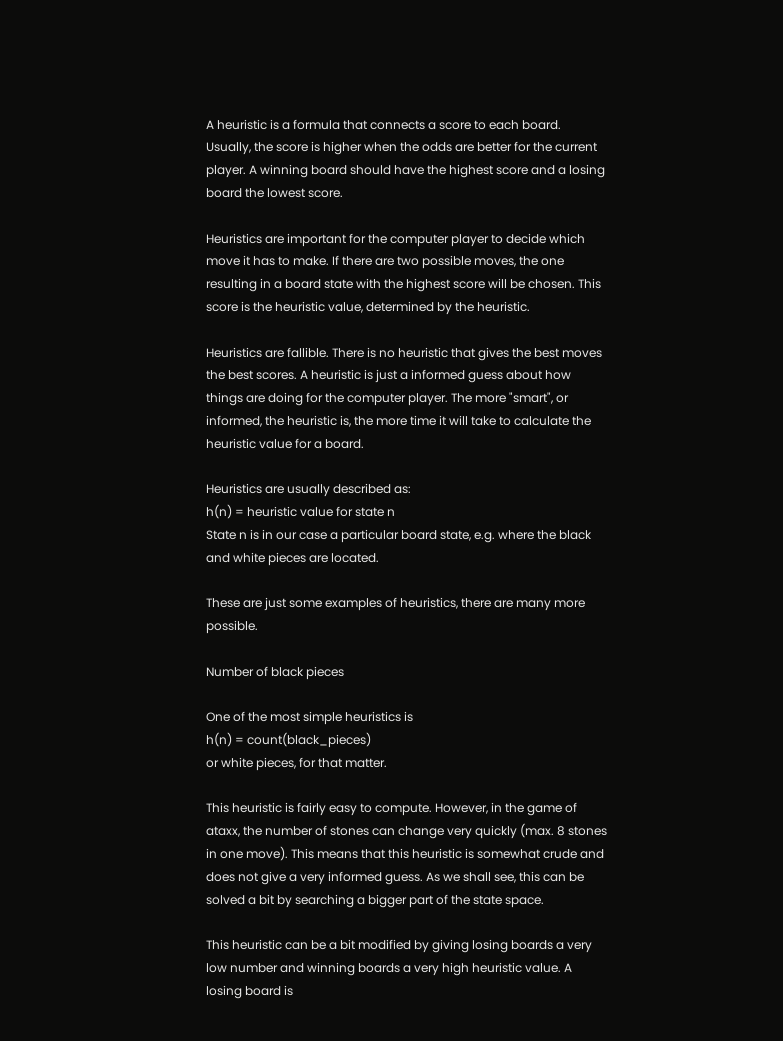A heuristic is a formula that connects a score to each board. Usually, the score is higher when the odds are better for the current player. A winning board should have the highest score and a losing board the lowest score.

Heuristics are important for the computer player to decide which move it has to make. If there are two possible moves, the one resulting in a board state with the highest score will be chosen. This score is the heuristic value, determined by the heuristic.

Heuristics are fallible. There is no heuristic that gives the best moves the best scores. A heuristic is just a informed guess about how things are doing for the computer player. The more "smart", or informed, the heuristic is, the more time it will take to calculate the heuristic value for a board.

Heuristics are usually described as:
h(n) = heuristic value for state n
State n is in our case a particular board state, e.g. where the black and white pieces are located.

These are just some examples of heuristics, there are many more possible.

Number of black pieces

One of the most simple heuristics is
h(n) = count(black_pieces)
or white pieces, for that matter.

This heuristic is fairly easy to compute. However, in the game of ataxx, the number of stones can change very quickly (max. 8 stones in one move). This means that this heuristic is somewhat crude and does not give a very informed guess. As we shall see, this can be solved a bit by searching a bigger part of the state space.

This heuristic can be a bit modified by giving losing boards a very low number and winning boards a very high heuristic value. A losing board is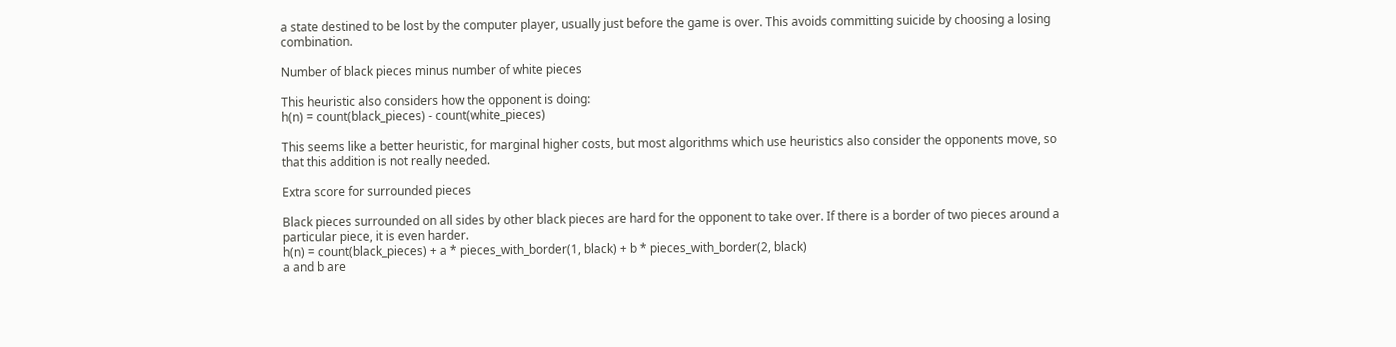a state destined to be lost by the computer player, usually just before the game is over. This avoids committing suicide by choosing a losing combination.

Number of black pieces minus number of white pieces

This heuristic also considers how the opponent is doing:
h(n) = count(black_pieces) - count(white_pieces)

This seems like a better heuristic, for marginal higher costs, but most algorithms which use heuristics also consider the opponents move, so that this addition is not really needed.

Extra score for surrounded pieces

Black pieces surrounded on all sides by other black pieces are hard for the opponent to take over. If there is a border of two pieces around a particular piece, it is even harder.
h(n) = count(black_pieces) + a * pieces_with_border(1, black) + b * pieces_with_border(2, black)
a and b are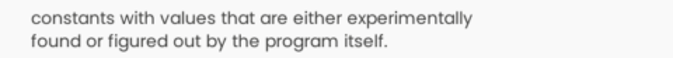constants with values that are either experimentally found or figured out by the program itself.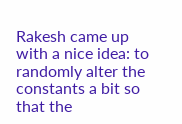Rakesh came up with a nice idea: to randomly alter the constants a bit so that the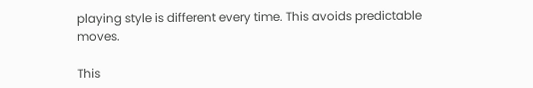playing style is different every time. This avoids predictable moves.

This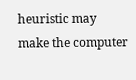heuristic may make the computer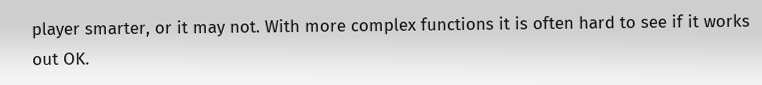player smarter, or it may not. With more complex functions it is often hard to see if it works out OK.